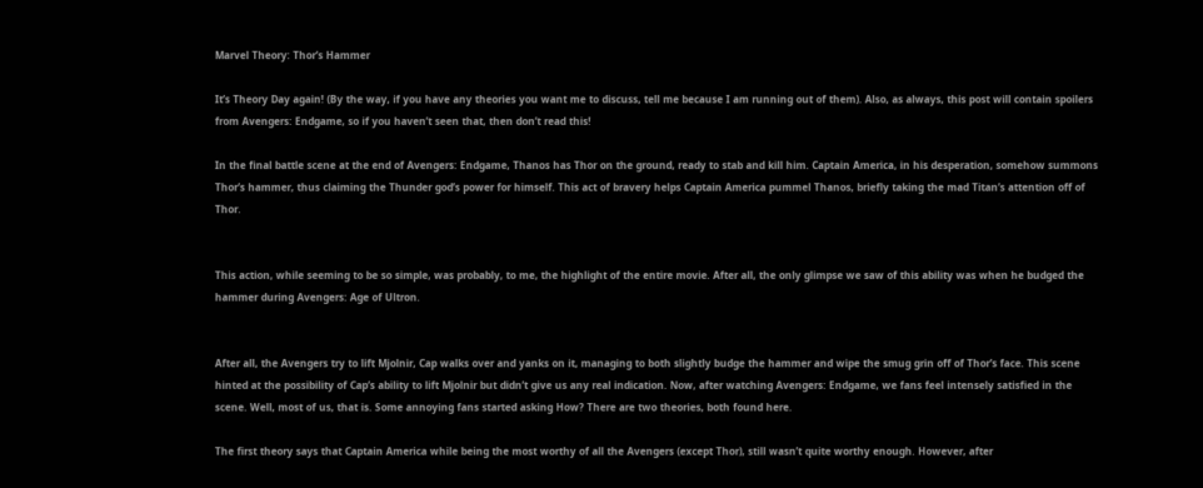Marvel Theory: Thor’s Hammer

It’s Theory Day again! (By the way, if you have any theories you want me to discuss, tell me because I am running out of them). Also, as always, this post will contain spoilers from Avengers: Endgame, so if you haven’t seen that, then don’t read this!

In the final battle scene at the end of Avengers: Endgame, Thanos has Thor on the ground, ready to stab and kill him. Captain America, in his desperation, somehow summons Thor’s hammer, thus claiming the Thunder god’s power for himself. This act of bravery helps Captain America pummel Thanos, briefly taking the mad Titan’s attention off of Thor.


This action, while seeming to be so simple, was probably, to me, the highlight of the entire movie. After all, the only glimpse we saw of this ability was when he budged the hammer during Avengers: Age of Ultron.


After all, the Avengers try to lift Mjolnir, Cap walks over and yanks on it, managing to both slightly budge the hammer and wipe the smug grin off of Thor’s face. This scene hinted at the possibility of Cap’s ability to lift Mjolnir but didn’t give us any real indication. Now, after watching Avengers: Endgame, we fans feel intensely satisfied in the scene. Well, most of us, that is. Some annoying fans started asking How? There are two theories, both found here.

The first theory says that Captain America while being the most worthy of all the Avengers (except Thor), still wasn’t quite worthy enough. However, after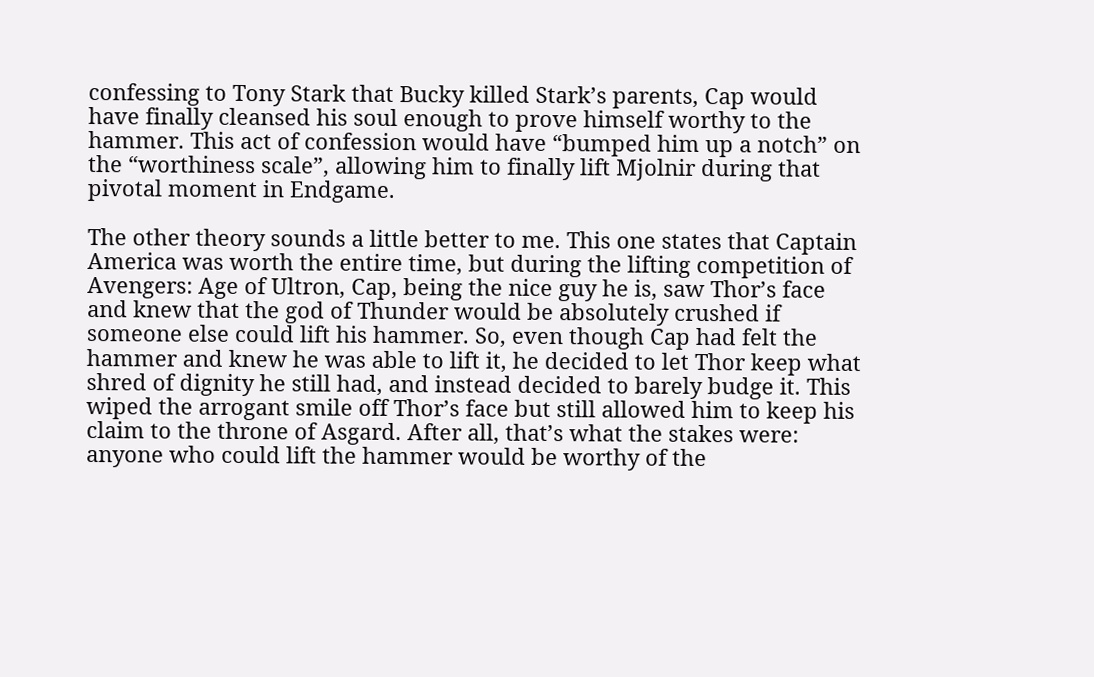confessing to Tony Stark that Bucky killed Stark’s parents, Cap would have finally cleansed his soul enough to prove himself worthy to the hammer. This act of confession would have “bumped him up a notch” on the “worthiness scale”, allowing him to finally lift Mjolnir during that pivotal moment in Endgame.

The other theory sounds a little better to me. This one states that Captain America was worth the entire time, but during the lifting competition of Avengers: Age of Ultron, Cap, being the nice guy he is, saw Thor’s face and knew that the god of Thunder would be absolutely crushed if someone else could lift his hammer. So, even though Cap had felt the hammer and knew he was able to lift it, he decided to let Thor keep what shred of dignity he still had, and instead decided to barely budge it. This wiped the arrogant smile off Thor’s face but still allowed him to keep his claim to the throne of Asgard. After all, that’s what the stakes were: anyone who could lift the hammer would be worthy of the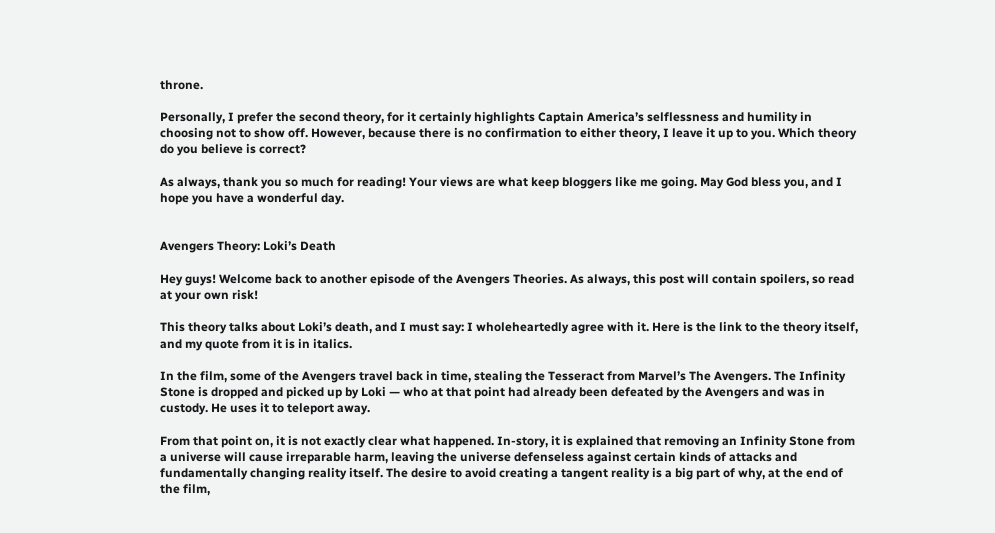throne.

Personally, I prefer the second theory, for it certainly highlights Captain America’s selflessness and humility in choosing not to show off. However, because there is no confirmation to either theory, I leave it up to you. Which theory do you believe is correct?

As always, thank you so much for reading! Your views are what keep bloggers like me going. May God bless you, and I hope you have a wonderful day.


Avengers Theory: Loki’s Death

Hey guys! Welcome back to another episode of the Avengers Theories. As always, this post will contain spoilers, so read at your own risk!

This theory talks about Loki’s death, and I must say: I wholeheartedly agree with it. Here is the link to the theory itself, and my quote from it is in italics.

In the film, some of the Avengers travel back in time, stealing the Tesseract from Marvel’s The Avengers. The Infinity Stone is dropped and picked up by Loki — who at that point had already been defeated by the Avengers and was in custody. He uses it to teleport away.

From that point on, it is not exactly clear what happened. In-story, it is explained that removing an Infinity Stone from a universe will cause irreparable harm, leaving the universe defenseless against certain kinds of attacks and fundamentally changing reality itself. The desire to avoid creating a tangent reality is a big part of why, at the end of the film,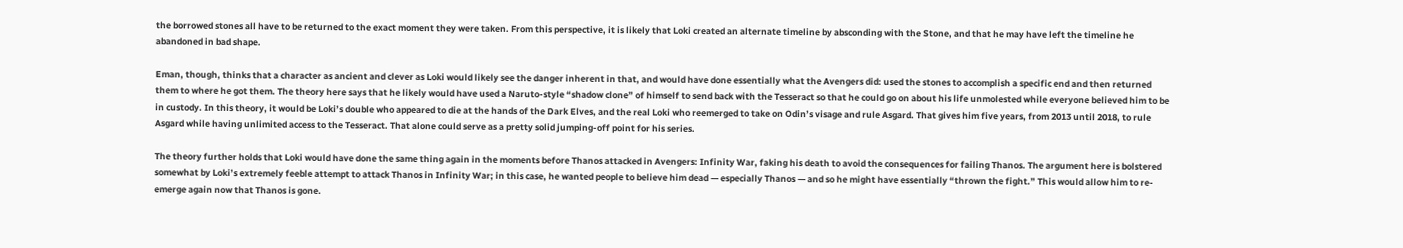the borrowed stones all have to be returned to the exact moment they were taken. From this perspective, it is likely that Loki created an alternate timeline by absconding with the Stone, and that he may have left the timeline he abandoned in bad shape.

Eman, though, thinks that a character as ancient and clever as Loki would likely see the danger inherent in that, and would have done essentially what the Avengers did: used the stones to accomplish a specific end and then returned them to where he got them. The theory here says that he likely would have used a Naruto-style “shadow clone” of himself to send back with the Tesseract so that he could go on about his life unmolested while everyone believed him to be in custody. In this theory, it would be Loki’s double who appeared to die at the hands of the Dark Elves, and the real Loki who reemerged to take on Odin’s visage and rule Asgard. That gives him five years, from 2013 until 2018, to rule Asgard while having unlimited access to the Tesseract. That alone could serve as a pretty solid jumping-off point for his series.

The theory further holds that Loki would have done the same thing again in the moments before Thanos attacked in Avengers: Infinity War, faking his death to avoid the consequences for failing Thanos. The argument here is bolstered somewhat by Loki’s extremely feeble attempt to attack Thanos in Infinity War; in this case, he wanted people to believe him dead — especially Thanos — and so he might have essentially “thrown the fight.” This would allow him to re-emerge again now that Thanos is gone.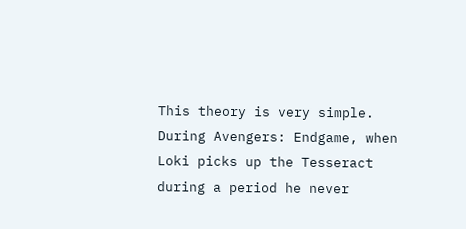This theory is very simple. During Avengers: Endgame, when Loki picks up the Tesseract during a period he never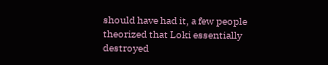should have had it, a few people theorized that Loki essentially destroyed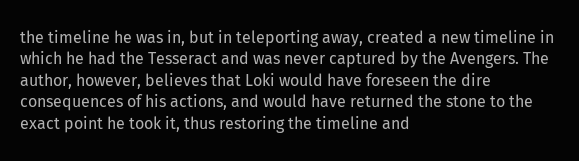the timeline he was in, but in teleporting away, created a new timeline in which he had the Tesseract and was never captured by the Avengers. The author, however, believes that Loki would have foreseen the dire consequences of his actions, and would have returned the stone to the exact point he took it, thus restoring the timeline and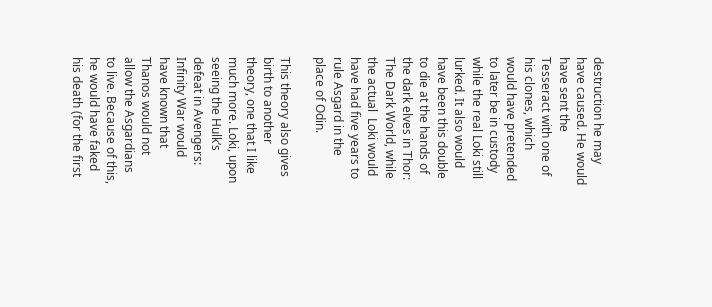destruction he may have caused. He would have sent the Tesseract with one of his clones, which would have pretended to later be in custody while the real Loki still lurked. It also would have been this double to die at the hands of the dark elves in Thor: The Dark World, while the actual  Loki would have had five years to rule Asgard in the place of Odin.

This theory also gives birth to another theory, one that I like much more. Loki, upon seeing the Hulk’s defeat in Avengers: Infinity War would have known that Thanos would not allow the Asgardians to live. Because of this, he would have faked his death (for the first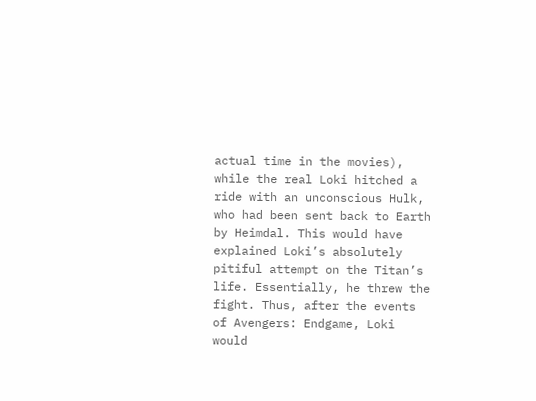actual time in the movies), while the real Loki hitched a ride with an unconscious Hulk, who had been sent back to Earth by Heimdal. This would have explained Loki’s absolutely pitiful attempt on the Titan’s life. Essentially, he threw the fight. Thus, after the events of Avengers: Endgame, Loki would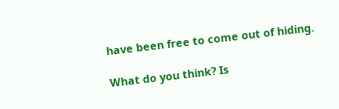have been free to come out of hiding.

What do you think? Is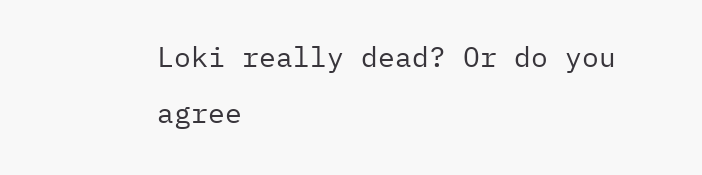Loki really dead? Or do you agree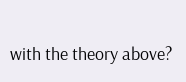with the theory above?